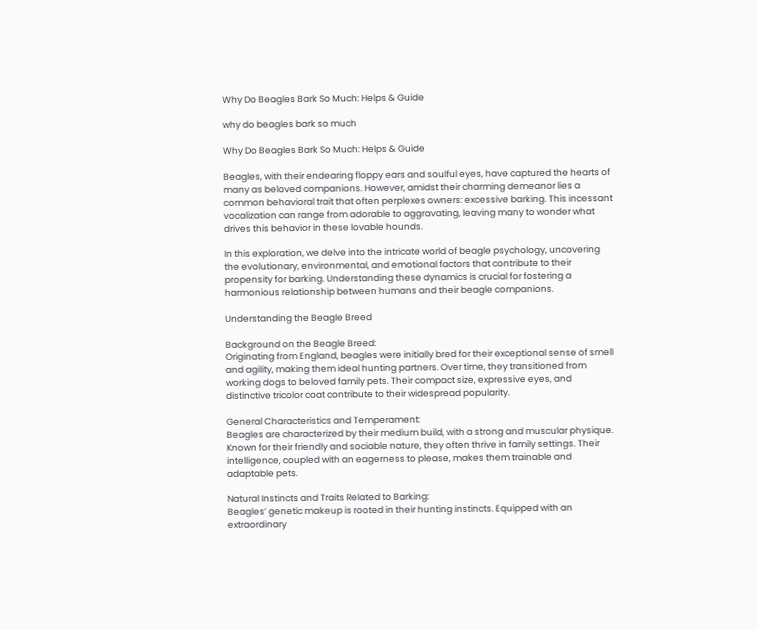Why Do Beagles Bark So Much: Helps & Guide

why do beagles bark so much

Why Do Beagles Bark So Much: Helps & Guide

Beagles, with their endearing floppy ears and soulful eyes, have captured the hearts of many as beloved companions. However, amidst their charming demeanor lies a common behavioral trait that often perplexes owners: excessive barking. This incessant vocalization can range from adorable to aggravating, leaving many to wonder what drives this behavior in these lovable hounds.

In this exploration, we delve into the intricate world of beagle psychology, uncovering the evolutionary, environmental, and emotional factors that contribute to their propensity for barking. Understanding these dynamics is crucial for fostering a harmonious relationship between humans and their beagle companions.

Understanding the Beagle Breed

Background on the Beagle Breed:
Originating from England, beagles were initially bred for their exceptional sense of smell and agility, making them ideal hunting partners. Over time, they transitioned from working dogs to beloved family pets. Their compact size, expressive eyes, and distinctive tricolor coat contribute to their widespread popularity.

General Characteristics and Temperament:
Beagles are characterized by their medium build, with a strong and muscular physique. Known for their friendly and sociable nature, they often thrive in family settings. Their intelligence, coupled with an eagerness to please, makes them trainable and adaptable pets.

Natural Instincts and Traits Related to Barking:
Beagles’ genetic makeup is rooted in their hunting instincts. Equipped with an extraordinary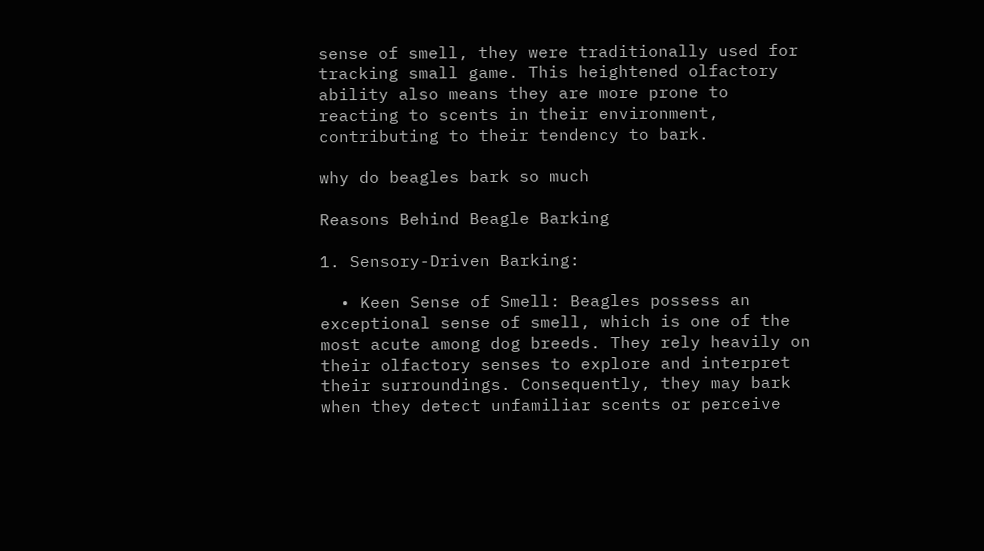sense of smell, they were traditionally used for tracking small game. This heightened olfactory ability also means they are more prone to reacting to scents in their environment, contributing to their tendency to bark.

why do beagles bark so much

Reasons Behind Beagle Barking

1. Sensory-Driven Barking:

  • Keen Sense of Smell: Beagles possess an exceptional sense of smell, which is one of the most acute among dog breeds. They rely heavily on their olfactory senses to explore and interpret their surroundings. Consequently, they may bark when they detect unfamiliar scents or perceive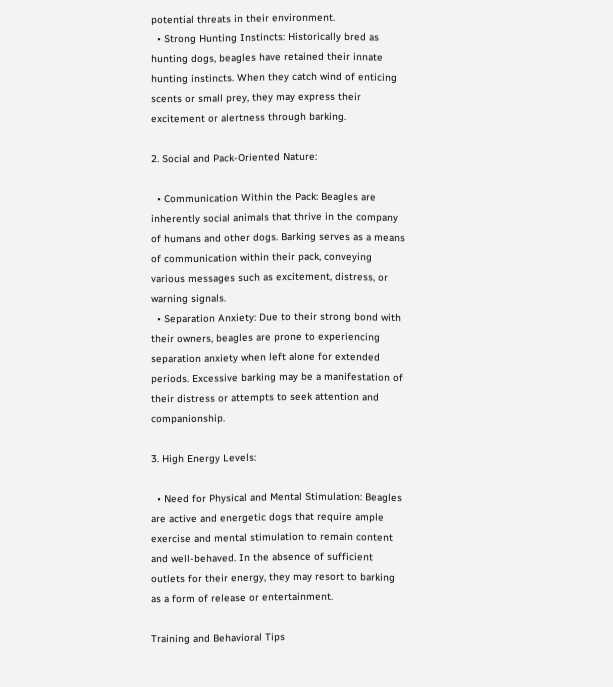potential threats in their environment.
  • Strong Hunting Instincts: Historically bred as hunting dogs, beagles have retained their innate hunting instincts. When they catch wind of enticing scents or small prey, they may express their excitement or alertness through barking.

2. Social and Pack-Oriented Nature:

  • Communication Within the Pack: Beagles are inherently social animals that thrive in the company of humans and other dogs. Barking serves as a means of communication within their pack, conveying various messages such as excitement, distress, or warning signals.
  • Separation Anxiety: Due to their strong bond with their owners, beagles are prone to experiencing separation anxiety when left alone for extended periods. Excessive barking may be a manifestation of their distress or attempts to seek attention and companionship.

3. High Energy Levels:

  • Need for Physical and Mental Stimulation: Beagles are active and energetic dogs that require ample exercise and mental stimulation to remain content and well-behaved. In the absence of sufficient outlets for their energy, they may resort to barking as a form of release or entertainment.

Training and Behavioral Tips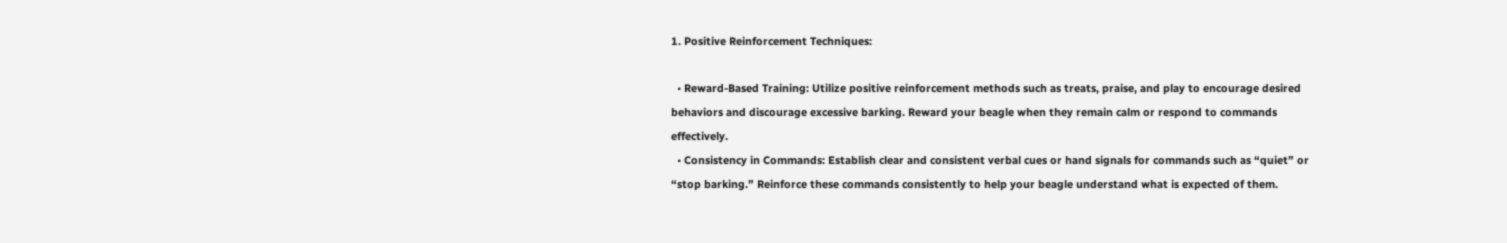1. Positive Reinforcement Techniques:

  • Reward-Based Training: Utilize positive reinforcement methods such as treats, praise, and play to encourage desired behaviors and discourage excessive barking. Reward your beagle when they remain calm or respond to commands effectively.
  • Consistency in Commands: Establish clear and consistent verbal cues or hand signals for commands such as “quiet” or “stop barking.” Reinforce these commands consistently to help your beagle understand what is expected of them.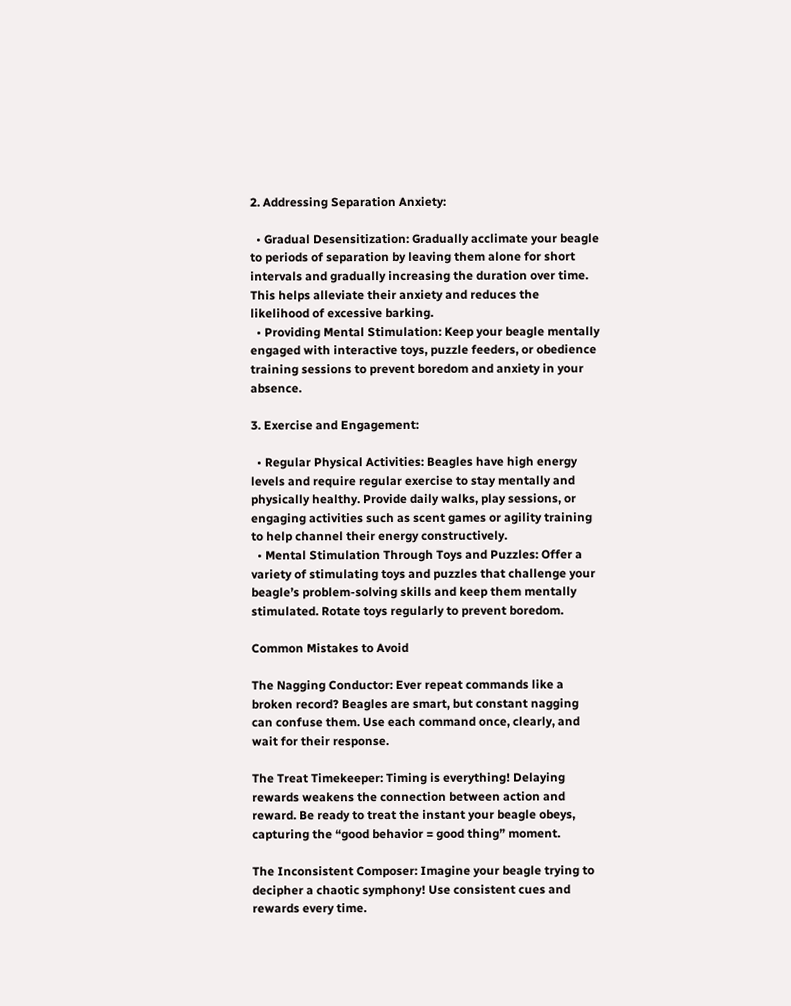2. Addressing Separation Anxiety:

  • Gradual Desensitization: Gradually acclimate your beagle to periods of separation by leaving them alone for short intervals and gradually increasing the duration over time. This helps alleviate their anxiety and reduces the likelihood of excessive barking.
  • Providing Mental Stimulation: Keep your beagle mentally engaged with interactive toys, puzzle feeders, or obedience training sessions to prevent boredom and anxiety in your absence.

3. Exercise and Engagement:

  • Regular Physical Activities: Beagles have high energy levels and require regular exercise to stay mentally and physically healthy. Provide daily walks, play sessions, or engaging activities such as scent games or agility training to help channel their energy constructively.
  • Mental Stimulation Through Toys and Puzzles: Offer a variety of stimulating toys and puzzles that challenge your beagle’s problem-solving skills and keep them mentally stimulated. Rotate toys regularly to prevent boredom.

Common Mistakes to Avoid

The Nagging Conductor: Ever repeat commands like a broken record? Beagles are smart, but constant nagging can confuse them. Use each command once, clearly, and wait for their response.

The Treat Timekeeper: Timing is everything! Delaying rewards weakens the connection between action and reward. Be ready to treat the instant your beagle obeys, capturing the “good behavior = good thing” moment.

The Inconsistent Composer: Imagine your beagle trying to decipher a chaotic symphony! Use consistent cues and rewards every time.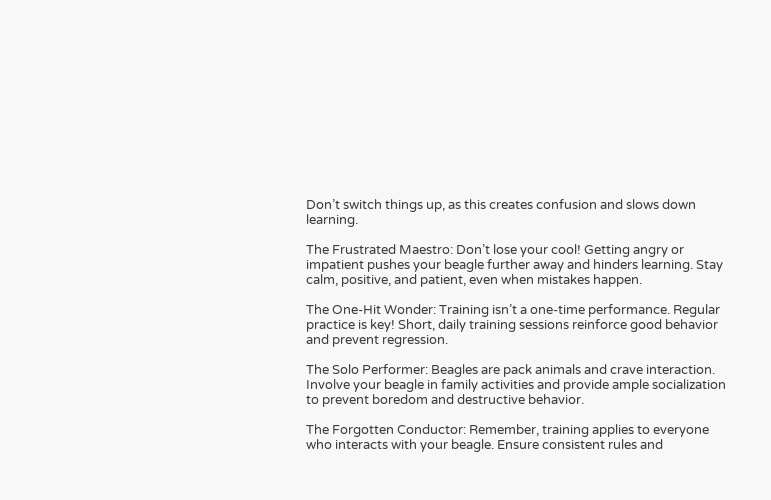Don’t switch things up, as this creates confusion and slows down learning.

The Frustrated Maestro: Don’t lose your cool! Getting angry or impatient pushes your beagle further away and hinders learning. Stay calm, positive, and patient, even when mistakes happen.

The One-Hit Wonder: Training isn’t a one-time performance. Regular practice is key! Short, daily training sessions reinforce good behavior and prevent regression.

The Solo Performer: Beagles are pack animals and crave interaction. Involve your beagle in family activities and provide ample socialization to prevent boredom and destructive behavior.

The Forgotten Conductor: Remember, training applies to everyone who interacts with your beagle. Ensure consistent rules and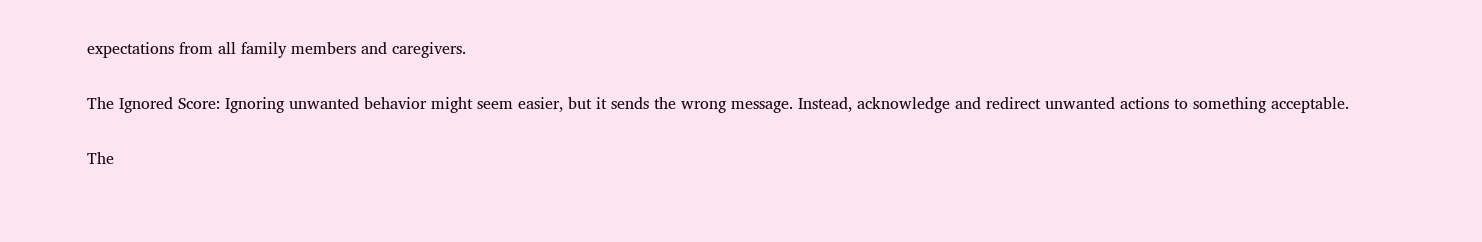expectations from all family members and caregivers.

The Ignored Score: Ignoring unwanted behavior might seem easier, but it sends the wrong message. Instead, acknowledge and redirect unwanted actions to something acceptable.

The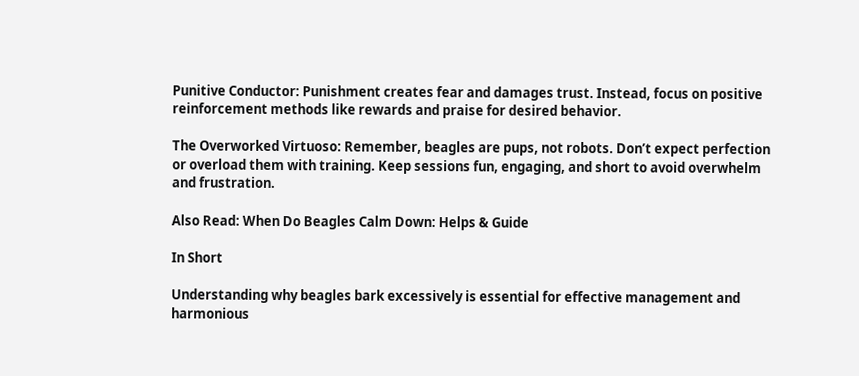Punitive Conductor: Punishment creates fear and damages trust. Instead, focus on positive reinforcement methods like rewards and praise for desired behavior.

The Overworked Virtuoso: Remember, beagles are pups, not robots. Don’t expect perfection or overload them with training. Keep sessions fun, engaging, and short to avoid overwhelm and frustration.

Also Read: When Do Beagles Calm Down: Helps & Guide

In Short

Understanding why beagles bark excessively is essential for effective management and harmonious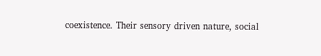coexistence. Their sensory driven nature, social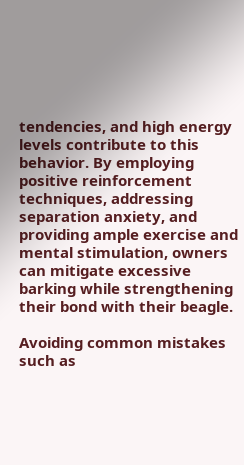tendencies, and high energy levels contribute to this behavior. By employing positive reinforcement techniques, addressing separation anxiety, and providing ample exercise and mental stimulation, owners can mitigate excessive barking while strengthening their bond with their beagle.

Avoiding common mistakes such as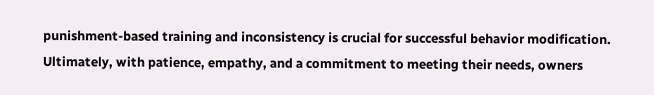punishment-based training and inconsistency is crucial for successful behavior modification. Ultimately, with patience, empathy, and a commitment to meeting their needs, owners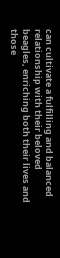can cultivate a fulfilling and balanced relationship with their beloved beagles, enriching both their lives and those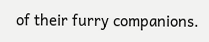of their furry companions.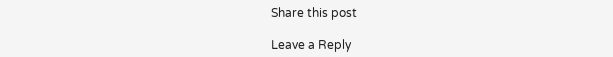Share this post

Leave a Reply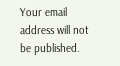Your email address will not be published.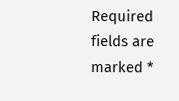Required fields are marked *